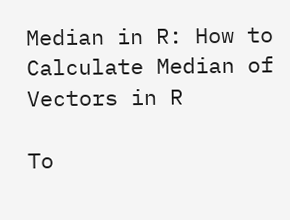Median in R: How to Calculate Median of Vectors in R

To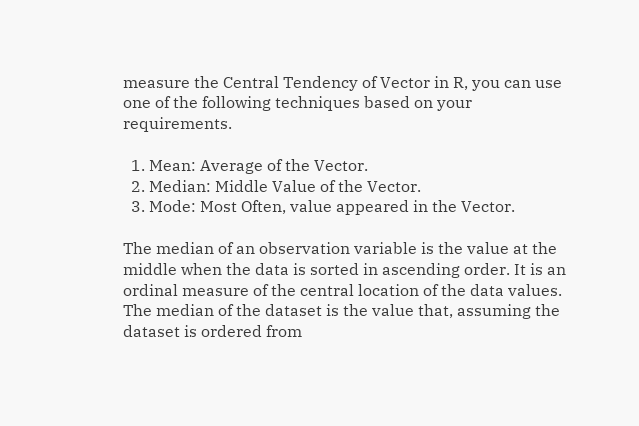measure the Central Tendency of Vector in R, you can use one of the following techniques based on your requirements.

  1. Mean: Average of the Vector.
  2. Median: Middle Value of the Vector.
  3. Mode: Most Often, value appeared in the Vector.

The median of an observation variable is the value at the middle when the data is sorted in ascending order. It is an ordinal measure of the central location of the data values. The median of the dataset is the value that, assuming the dataset is ordered from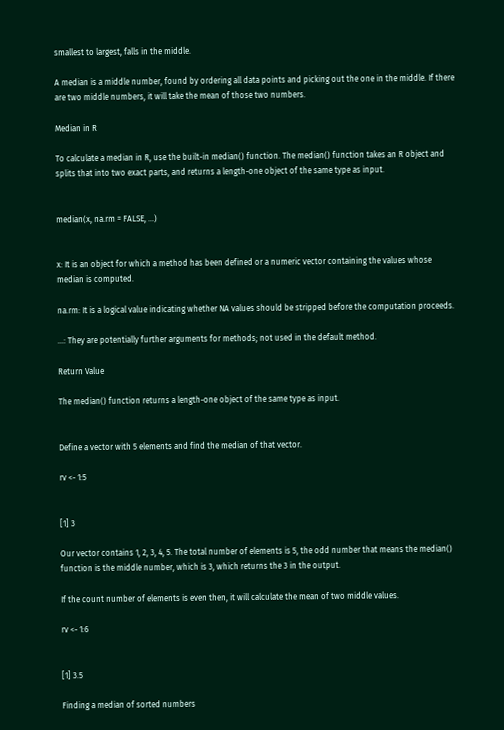smallest to largest, falls in the middle.

A median is a middle number, found by ordering all data points and picking out the one in the middle. If there are two middle numbers, it will take the mean of those two numbers.

Median in R

To calculate a median in R, use the built-in median() function. The median() function takes an R object and splits that into two exact parts, and returns a length-one object of the same type as input.


median(x, na.rm = FALSE, …)


x: It is an object for which a method has been defined or a numeric vector containing the values whose median is computed.

na.rm: It is a logical value indicating whether NA values should be stripped before the computation proceeds.

…: They are potentially further arguments for methods; not used in the default method.

Return Value

The median() function returns a length-one object of the same type as input.


Define a vector with 5 elements and find the median of that vector.

rv <- 1:5


[1] 3

Our vector contains 1, 2, 3, 4, 5. The total number of elements is 5, the odd number that means the median() function is the middle number, which is 3, which returns the 3 in the output.

If the count number of elements is even then, it will calculate the mean of two middle values.

rv <- 1:6


[1] 3.5

Finding a median of sorted numbers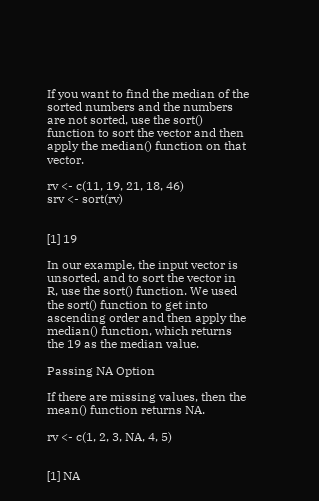If you want to find the median of the sorted numbers and the numbers are not sorted, use the sort() function to sort the vector and then apply the median() function on that vector.

rv <- c(11, 19, 21, 18, 46)
srv <- sort(rv)


[1] 19

In our example, the input vector is unsorted, and to sort the vector in R, use the sort() function. We used the sort() function to get into ascending order and then apply the median() function, which returns the 19 as the median value.

Passing NA Option

If there are missing values, then the mean() function returns NA.

rv <- c(1, 2, 3, NA, 4, 5)


[1] NA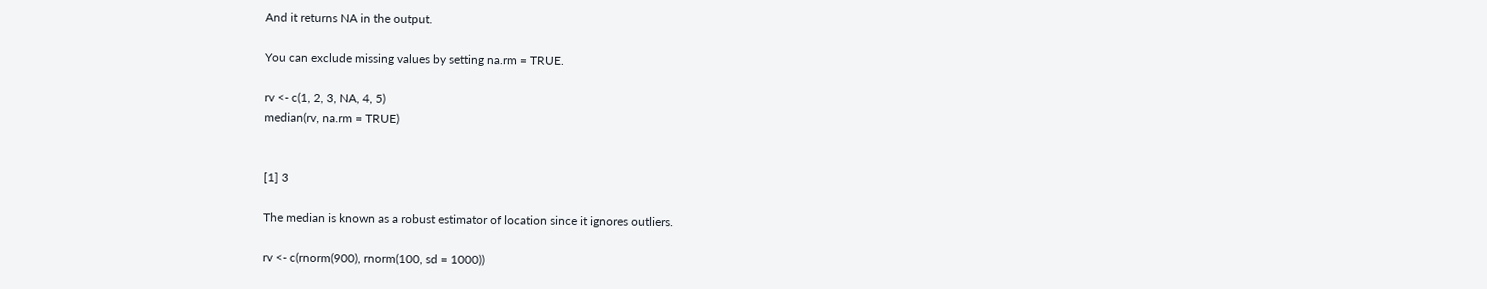And it returns NA in the output.

You can exclude missing values by setting na.rm = TRUE.

rv <- c(1, 2, 3, NA, 4, 5)
median(rv, na.rm = TRUE)


[1] 3

The median is known as a robust estimator of location since it ignores outliers.

rv <- c(rnorm(900), rnorm(100, sd = 1000))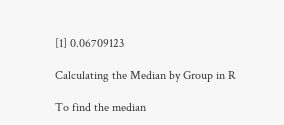[1] 0.06709123

Calculating the Median by Group in R

To find the median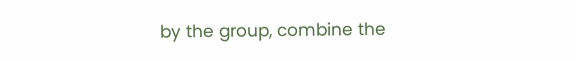by the group, combine the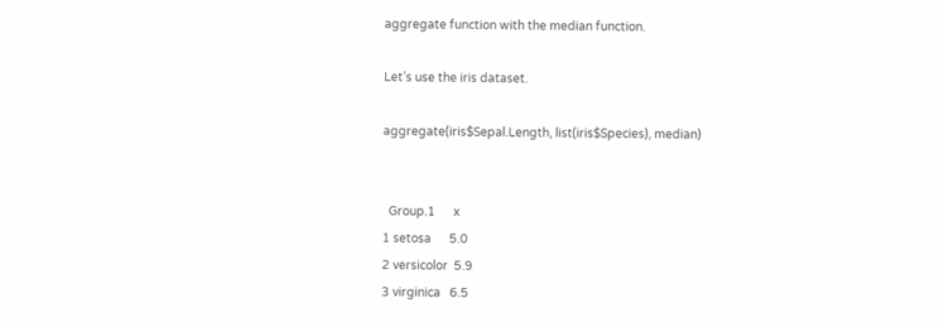aggregate function with the median function.

Let’s use the iris dataset.

aggregate(iris$Sepal.Length, list(iris$Species), median)


  Group.1      x
1 setosa      5.0
2 versicolor  5.9
3 virginica   6.5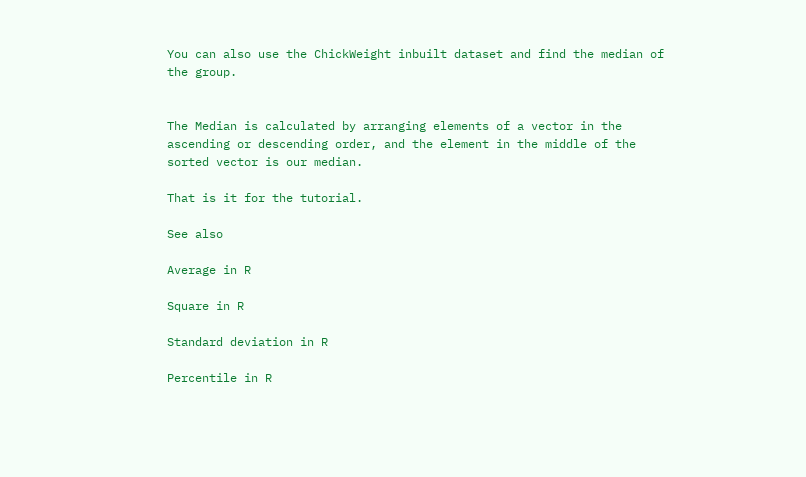You can also use the ChickWeight inbuilt dataset and find the median of the group.


The Median is calculated by arranging elements of a vector in the ascending or descending order, and the element in the middle of the sorted vector is our median.

That is it for the tutorial.

See also

Average in R

Square in R

Standard deviation in R

Percentile in R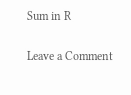Sum in R

Leave a Comment